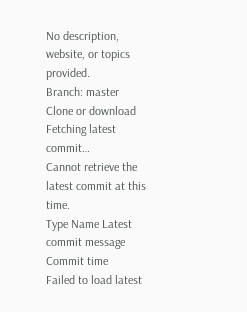No description, website, or topics provided.
Branch: master
Clone or download
Fetching latest commit…
Cannot retrieve the latest commit at this time.
Type Name Latest commit message Commit time
Failed to load latest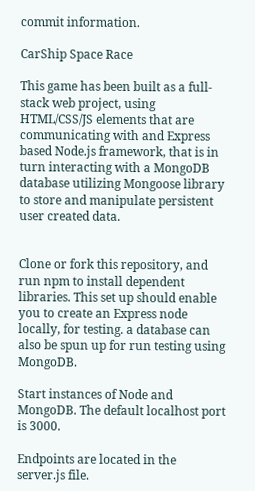commit information.

CarShip Space Race

This game has been built as a full-stack web project, using HTML/CSS/JS elements that are communicating with and Express based Node.js framework, that is in turn interacting with a MongoDB database utilizing Mongoose library to store and manipulate persistent user created data.


Clone or fork this repository, and run npm to install dependent libraries. This set up should enable you to create an Express node locally, for testing. a database can also be spun up for run testing using MongoDB.

Start instances of Node and MongoDB. The default localhost port is 3000.

Endpoints are located in the server.js file.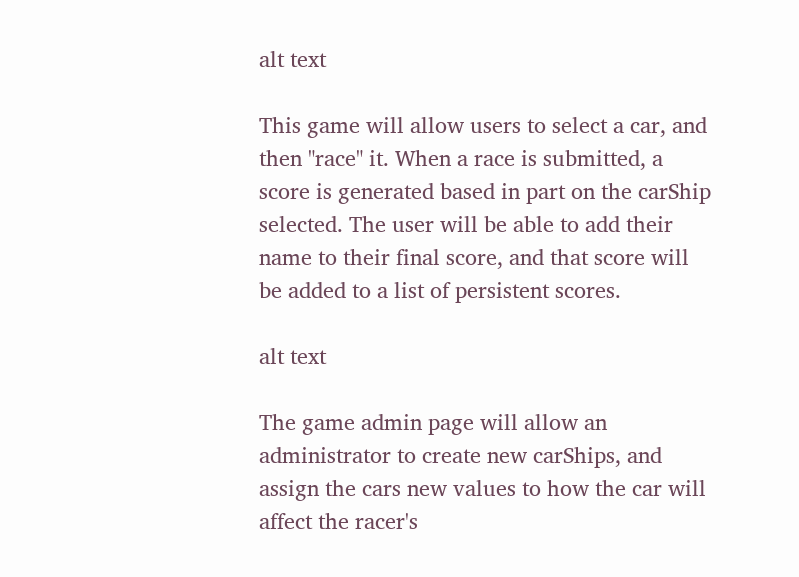alt text

This game will allow users to select a car, and then "race" it. When a race is submitted, a score is generated based in part on the carShip selected. The user will be able to add their name to their final score, and that score will be added to a list of persistent scores.

alt text

The game admin page will allow an administrator to create new carShips, and assign the cars new values to how the car will affect the racer's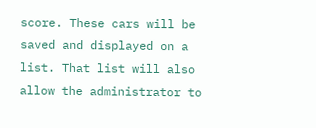score. These cars will be saved and displayed on a list. That list will also allow the administrator to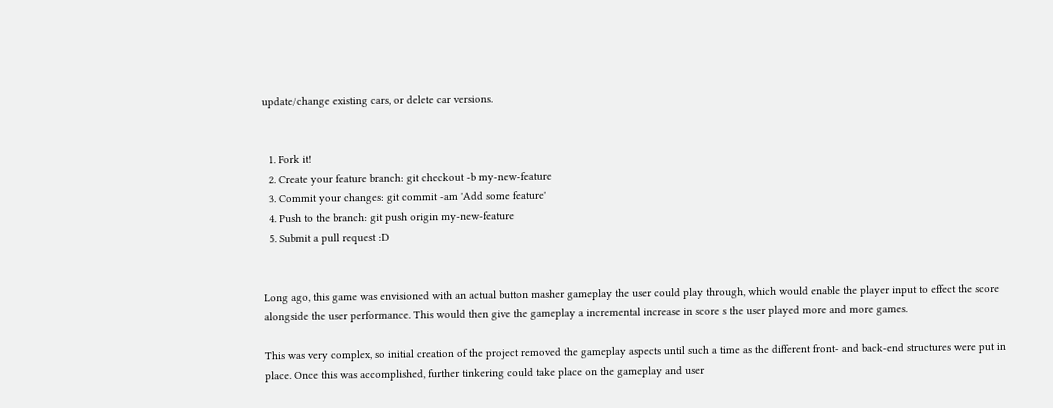update/change existing cars, or delete car versions.


  1. Fork it!
  2. Create your feature branch: git checkout -b my-new-feature
  3. Commit your changes: git commit -am 'Add some feature'
  4. Push to the branch: git push origin my-new-feature
  5. Submit a pull request :D


Long ago, this game was envisioned with an actual button masher gameplay the user could play through, which would enable the player input to effect the score alongside the user performance. This would then give the gameplay a incremental increase in score s the user played more and more games.

This was very complex, so initial creation of the project removed the gameplay aspects until such a time as the different front- and back-end structures were put in place. Once this was accomplished, further tinkering could take place on the gameplay and user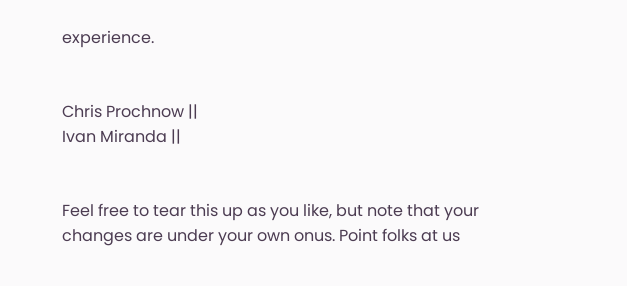experience.


Chris Prochnow ||
Ivan Miranda ||


Feel free to tear this up as you like, but note that your changes are under your own onus. Point folks at us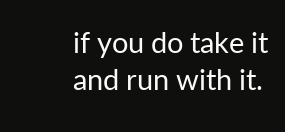if you do take it and run with it.